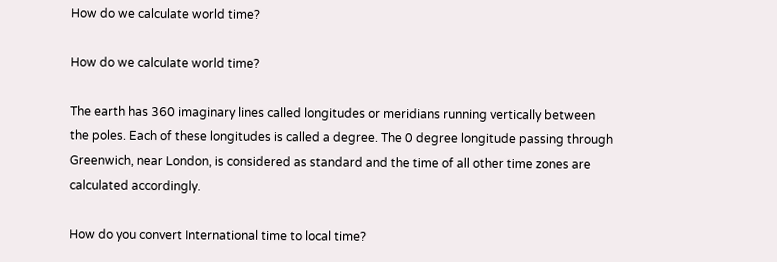How do we calculate world time?

How do we calculate world time?

The earth has 360 imaginary lines called longitudes or meridians running vertically between the poles. Each of these longitudes is called a degree. The 0 degree longitude passing through Greenwich, near London, is considered as standard and the time of all other time zones are calculated accordingly.

How do you convert International time to local time?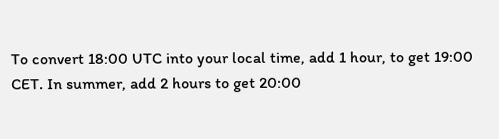To convert 18:00 UTC into your local time, add 1 hour, to get 19:00 CET. In summer, add 2 hours to get 20:00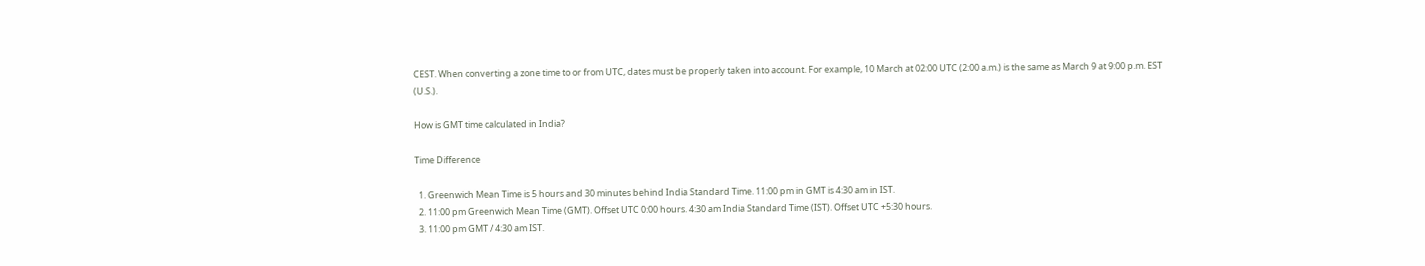CEST. When converting a zone time to or from UTC, dates must be properly taken into account. For example, 10 March at 02:00 UTC (2:00 a.m.) is the same as March 9 at 9:00 p.m. EST (U.S.).

How is GMT time calculated in India?

Time Difference

  1. Greenwich Mean Time is 5 hours and 30 minutes behind India Standard Time. 11:00 pm in GMT is 4:30 am in IST.
  2. 11:00 pm Greenwich Mean Time (GMT). Offset UTC 0:00 hours. 4:30 am India Standard Time (IST). Offset UTC +5:30 hours.
  3. 11:00 pm GMT / 4:30 am IST.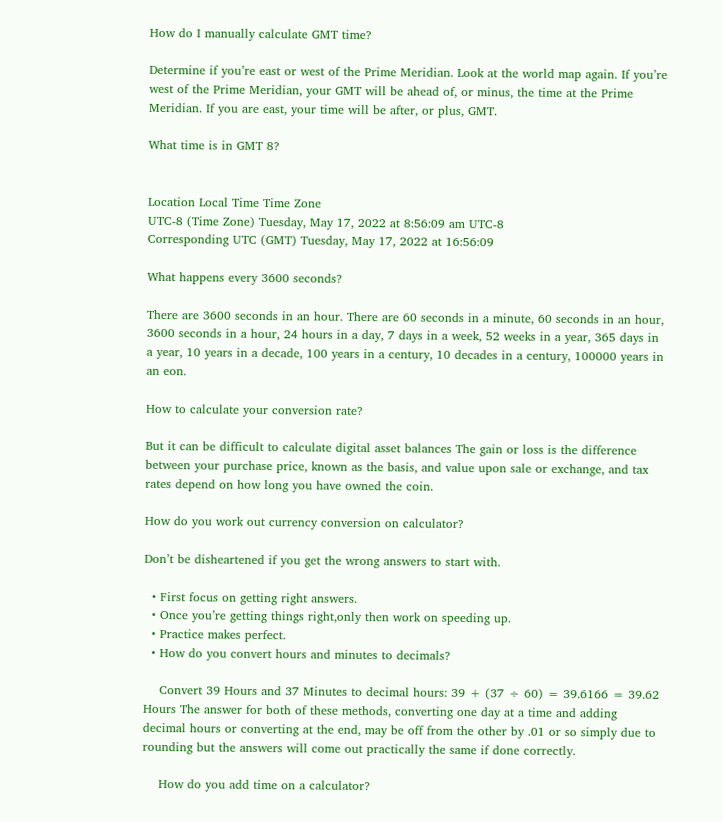How do I manually calculate GMT time?

Determine if you’re east or west of the Prime Meridian. Look at the world map again. If you’re west of the Prime Meridian, your GMT will be ahead of, or minus, the time at the Prime Meridian. If you are east, your time will be after, or plus, GMT.

What time is in GMT 8?


Location Local Time Time Zone
UTC-8 (Time Zone) Tuesday, May 17, 2022 at 8:56:09 am UTC-8
Corresponding UTC (GMT) Tuesday, May 17, 2022 at 16:56:09

What happens every 3600 seconds?

There are 3600 seconds in an hour. There are 60 seconds in a minute, 60 seconds in an hour, 3600 seconds in a hour, 24 hours in a day, 7 days in a week, 52 weeks in a year, 365 days in a year, 10 years in a decade, 100 years in a century, 10 decades in a century, 100000 years in an eon.

How to calculate your conversion rate?

But it can be difficult to calculate digital asset balances The gain or loss is the difference between your purchase price, known as the basis, and value upon sale or exchange, and tax rates depend on how long you have owned the coin.

How do you work out currency conversion on calculator?

Don’t be disheartened if you get the wrong answers to start with.

  • First focus on getting right answers.
  • Once you’re getting things right,only then work on speeding up.
  • Practice makes perfect.
  • How do you convert hours and minutes to decimals?

    Convert 39 Hours and 37 Minutes to decimal hours: 39 + (37 ÷ 60) = 39.6166 = 39.62 Hours The answer for both of these methods, converting one day at a time and adding decimal hours or converting at the end, may be off from the other by .01 or so simply due to rounding but the answers will come out practically the same if done correctly.

    How do you add time on a calculator?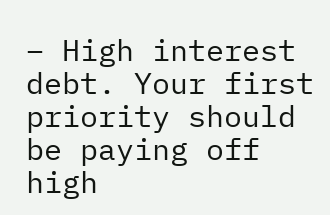– High interest debt. Your first priority should be paying off high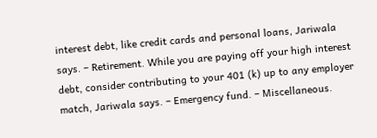interest debt, like credit cards and personal loans, Jariwala says. – Retirement. While you are paying off your high interest debt, consider contributing to your 401 (k) up to any employer match, Jariwala says. – Emergency fund. – Miscellaneous.